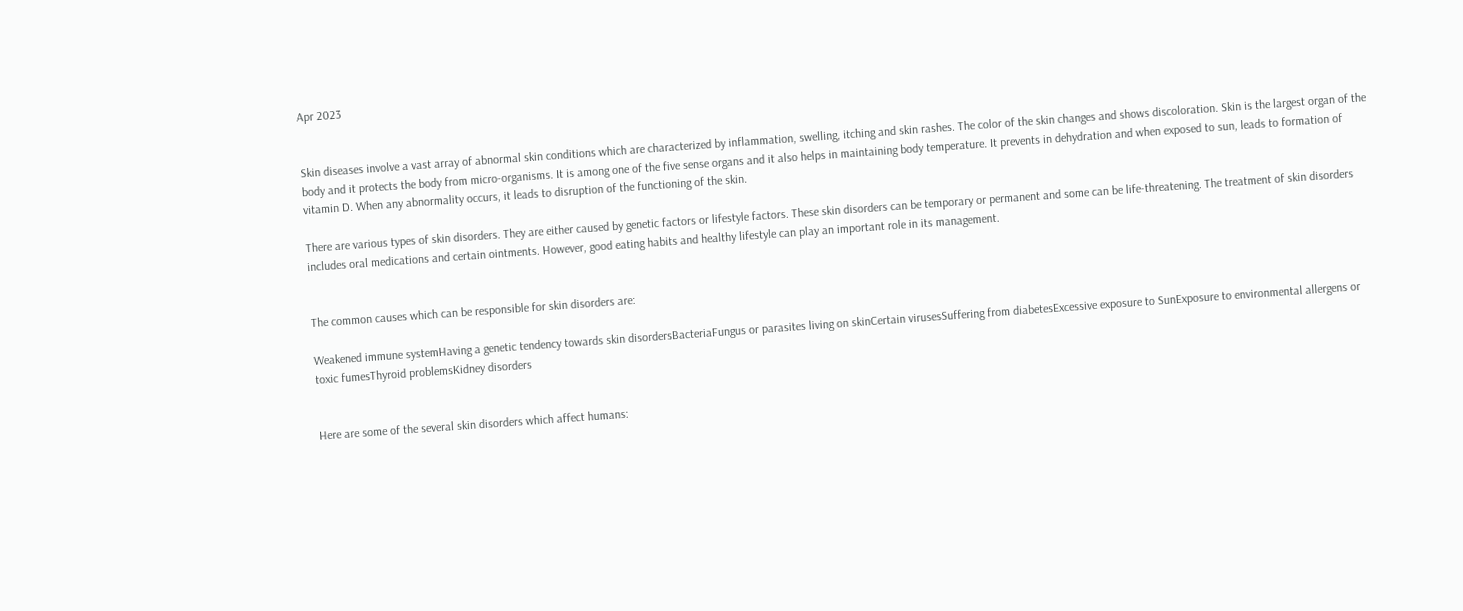Apr 2023


Skin diseases involve a vast array of abnormal skin conditions which are characterized by inflammation, swelling, itching and skin rashes. The color of the skin changes and shows discoloration. Skin is the largest organ of the body and it protects the body from micro-organisms. It is among one of the five sense organs and it also helps in maintaining body temperature. It prevents in dehydration and when exposed to sun, leads to formation of vitamin D. When any abnormality occurs, it leads to disruption of the functioning of the skin.

There are various types of skin disorders. They are either caused by genetic factors or lifestyle factors. These skin disorders can be temporary or permanent and some can be life-threatening. The treatment of skin disorders includes oral medications and certain ointments. However, good eating habits and healthy lifestyle can play an important role in its management.


The common causes which can be responsible for skin disorders are:

Weakened immune systemHaving a genetic tendency towards skin disordersBacteriaFungus or parasites living on skinCertain virusesSuffering from diabetesExcessive exposure to SunExposure to environmental allergens or toxic fumesThyroid problemsKidney disorders


Here are some of the several skin disorders which affect humans: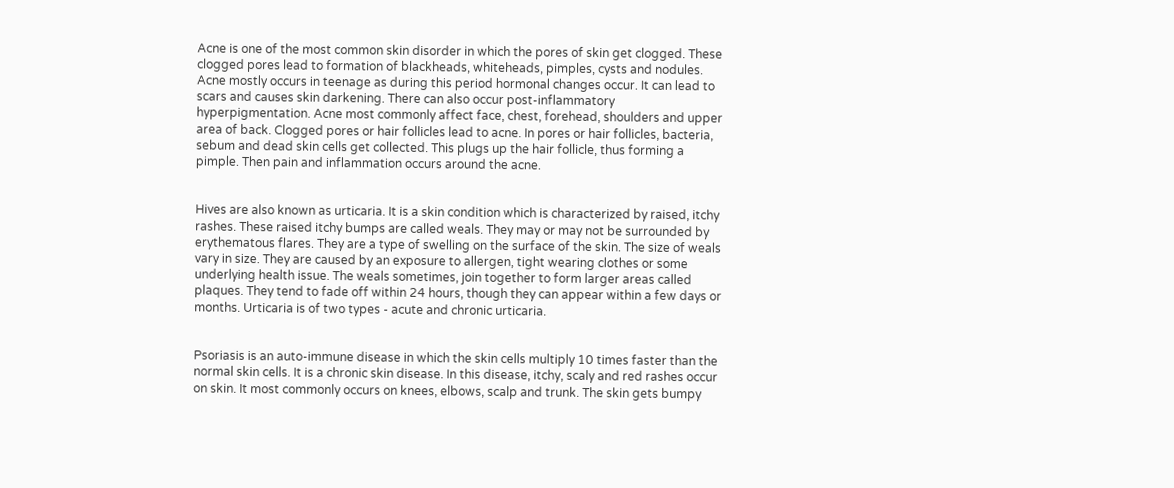Acne is one of the most common skin disorder in which the pores of skin get clogged. These clogged pores lead to formation of blackheads, whiteheads, pimples, cysts and nodules. Acne mostly occurs in teenage as during this period hormonal changes occur. It can lead to scars and causes skin darkening. There can also occur post-inflammatory hyperpigmentation. Acne most commonly affect face, chest, forehead, shoulders and upper area of back. Clogged pores or hair follicles lead to acne. In pores or hair follicles, bacteria, sebum and dead skin cells get collected. This plugs up the hair follicle, thus forming a pimple. Then pain and inflammation occurs around the acne.


Hives are also known as urticaria. It is a skin condition which is characterized by raised, itchy rashes. These raised itchy bumps are called weals. They may or may not be surrounded by erythematous flares. They are a type of swelling on the surface of the skin. The size of weals vary in size. They are caused by an exposure to allergen, tight wearing clothes or some underlying health issue. The weals sometimes, join together to form larger areas called plaques. They tend to fade off within 24 hours, though they can appear within a few days or months. Urticaria is of two types - acute and chronic urticaria.


Psoriasis is an auto-immune disease in which the skin cells multiply 10 times faster than the normal skin cells. It is a chronic skin disease. In this disease, itchy, scaly and red rashes occur on skin. It most commonly occurs on knees, elbows, scalp and trunk. The skin gets bumpy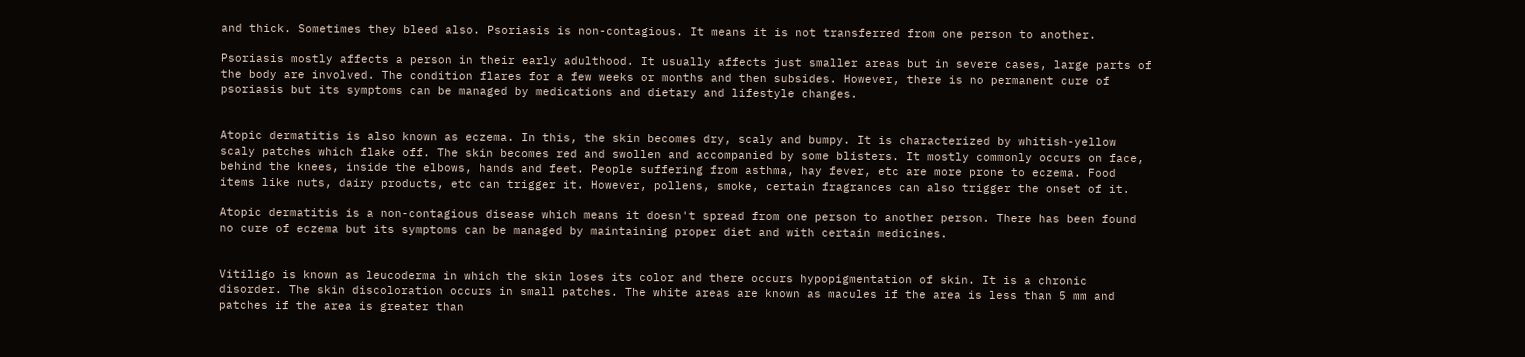and thick. Sometimes they bleed also. Psoriasis is non-contagious. It means it is not transferred from one person to another.

Psoriasis mostly affects a person in their early adulthood. It usually affects just smaller areas but in severe cases, large parts of the body are involved. The condition flares for a few weeks or months and then subsides. However, there is no permanent cure of psoriasis but its symptoms can be managed by medications and dietary and lifestyle changes.


Atopic dermatitis is also known as eczema. In this, the skin becomes dry, scaly and bumpy. It is characterized by whitish-yellow scaly patches which flake off. The skin becomes red and swollen and accompanied by some blisters. It mostly commonly occurs on face, behind the knees, inside the elbows, hands and feet. People suffering from asthma, hay fever, etc are more prone to eczema. Food items like nuts, dairy products, etc can trigger it. However, pollens, smoke, certain fragrances can also trigger the onset of it.

Atopic dermatitis is a non-contagious disease which means it doesn't spread from one person to another person. There has been found no cure of eczema but its symptoms can be managed by maintaining proper diet and with certain medicines.


Vitiligo is known as leucoderma in which the skin loses its color and there occurs hypopigmentation of skin. It is a chronic disorder. The skin discoloration occurs in small patches. The white areas are known as macules if the area is less than 5 mm and patches if the area is greater than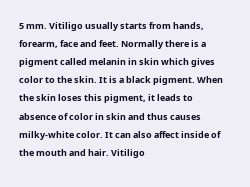5 mm. Vitiligo usually starts from hands, forearm, face and feet. Normally there is a pigment called melanin in skin which gives color to the skin. It is a black pigment. When the skin loses this pigment, it leads to absence of color in skin and thus causes milky-white color. It can also affect inside of the mouth and hair. Vitiligo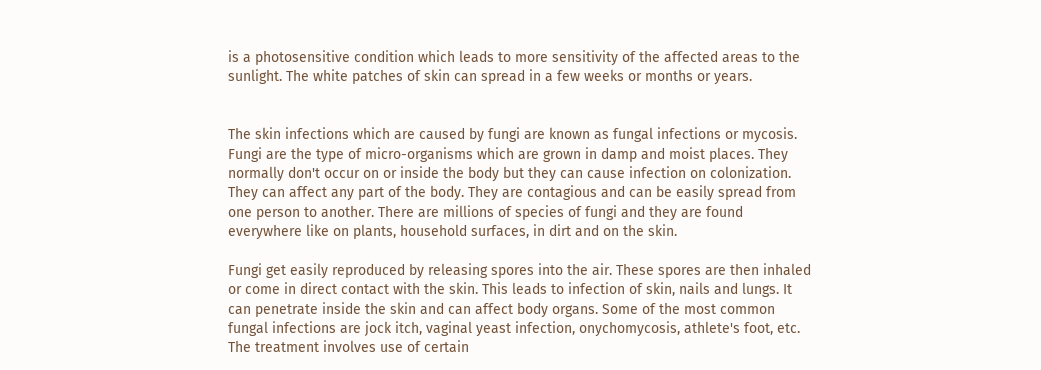is a photosensitive condition which leads to more sensitivity of the affected areas to the sunlight. The white patches of skin can spread in a few weeks or months or years.


The skin infections which are caused by fungi are known as fungal infections or mycosis. Fungi are the type of micro-organisms which are grown in damp and moist places. They normally don't occur on or inside the body but they can cause infection on colonization. They can affect any part of the body. They are contagious and can be easily spread from one person to another. There are millions of species of fungi and they are found everywhere like on plants, household surfaces, in dirt and on the skin.

Fungi get easily reproduced by releasing spores into the air. These spores are then inhaled or come in direct contact with the skin. This leads to infection of skin, nails and lungs. It can penetrate inside the skin and can affect body organs. Some of the most common fungal infections are jock itch, vaginal yeast infection, onychomycosis, athlete's foot, etc. The treatment involves use of certain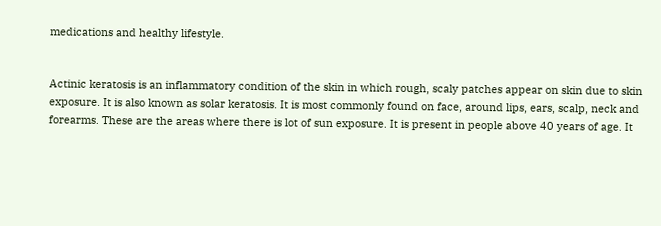medications and healthy lifestyle.


Actinic keratosis is an inflammatory condition of the skin in which rough, scaly patches appear on skin due to skin exposure. It is also known as solar keratosis. It is most commonly found on face, around lips, ears, scalp, neck and forearms. These are the areas where there is lot of sun exposure. It is present in people above 40 years of age. It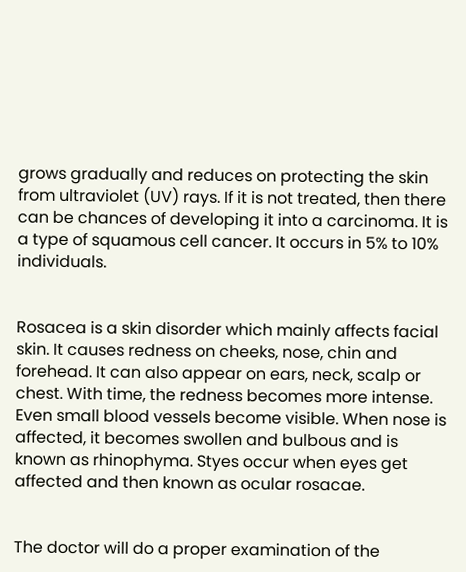grows gradually and reduces on protecting the skin from ultraviolet (UV) rays. If it is not treated, then there can be chances of developing it into a carcinoma. It is a type of squamous cell cancer. It occurs in 5% to 10% individuals.


Rosacea is a skin disorder which mainly affects facial skin. It causes redness on cheeks, nose, chin and forehead. It can also appear on ears, neck, scalp or chest. With time, the redness becomes more intense. Even small blood vessels become visible. When nose is affected, it becomes swollen and bulbous and is known as rhinophyma. Styes occur when eyes get affected and then known as ocular rosacae.


The doctor will do a proper examination of the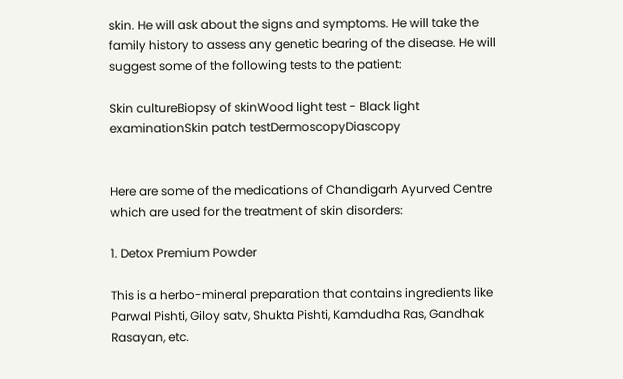skin. He will ask about the signs and symptoms. He will take the family history to assess any genetic bearing of the disease. He will suggest some of the following tests to the patient:

Skin cultureBiopsy of skinWood light test - Black light examinationSkin patch testDermoscopyDiascopy


Here are some of the medications of Chandigarh Ayurved Centre which are used for the treatment of skin disorders:

1. Detox Premium Powder

This is a herbo-mineral preparation that contains ingredients like Parwal Pishti, Giloy satv, Shukta Pishti, Kamdudha Ras, Gandhak Rasayan, etc.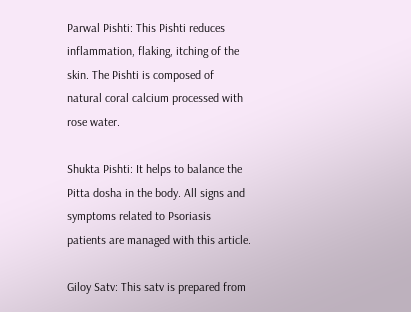Parwal Pishti: This Pishti reduces inflammation, flaking, itching of the skin. The Pishti is composed of natural coral calcium processed with rose water.

Shukta Pishti: It helps to balance the Pitta dosha in the body. All signs and symptoms related to Psoriasis patients are managed with this article.

Giloy Satv: This satv is prepared from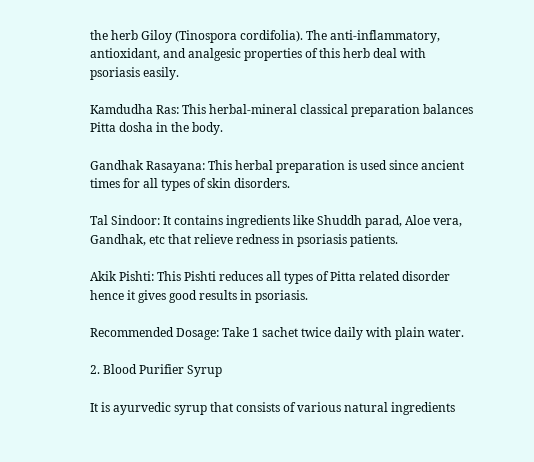the herb Giloy (Tinospora cordifolia). The anti-inflammatory, antioxidant, and analgesic properties of this herb deal with psoriasis easily.

Kamdudha Ras: This herbal-mineral classical preparation balances Pitta dosha in the body.

Gandhak Rasayana: This herbal preparation is used since ancient times for all types of skin disorders.

Tal Sindoor: It contains ingredients like Shuddh parad, Aloe vera, Gandhak, etc that relieve redness in psoriasis patients.

Akik Pishti: This Pishti reduces all types of Pitta related disorder hence it gives good results in psoriasis.

Recommended Dosage: Take 1 sachet twice daily with plain water.

2. Blood Purifier Syrup

It is ayurvedic syrup that consists of various natural ingredients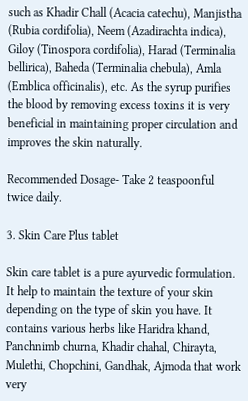such as Khadir Chall (Acacia catechu), Manjistha (Rubia cordifolia), Neem (Azadirachta indica), Giloy (Tinospora cordifolia), Harad (Terminalia bellirica), Baheda (Terminalia chebula), Amla (Emblica officinalis), etc. As the syrup purifies the blood by removing excess toxins it is very beneficial in maintaining proper circulation and improves the skin naturally.

Recommended Dosage- Take 2 teaspoonful twice daily.

3. Skin Care Plus tablet

Skin care tablet is a pure ayurvedic formulation. It help to maintain the texture of your skin depending on the type of skin you have. It contains various herbs like Haridra khand, Panchnimb churna, Khadir chahal, Chirayta, Mulethi, Chopchini, Gandhak, Ajmoda that work very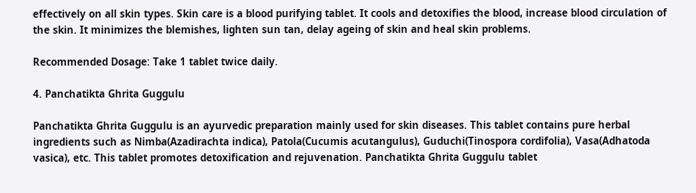effectively on all skin types. Skin care is a blood purifying tablet. It cools and detoxifies the blood, increase blood circulation of the skin. It minimizes the blemishes, lighten sun tan, delay ageing of skin and heal skin problems.

Recommended Dosage: Take 1 tablet twice daily.

4. Panchatikta Ghrita Guggulu

Panchatikta Ghrita Guggulu is an ayurvedic preparation mainly used for skin diseases. This tablet contains pure herbal ingredients such as Nimba(Azadirachta indica), Patola(Cucumis acutangulus), Guduchi(Tinospora cordifolia), Vasa(Adhatoda vasica), etc. This tablet promotes detoxification and rejuvenation. Panchatikta Ghrita Guggulu tablet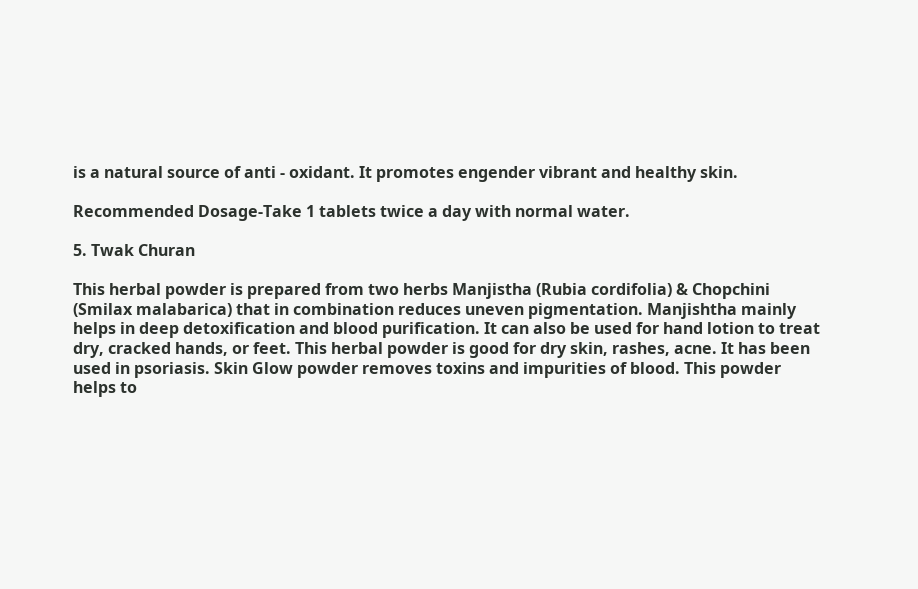is a natural source of anti - oxidant. It promotes engender vibrant and healthy skin.

Recommended Dosage-Take 1 tablets twice a day with normal water.

5. Twak Churan

This herbal powder is prepared from two herbs Manjistha (Rubia cordifolia) & Chopchini (Smilax malabarica) that in combination reduces uneven pigmentation. Manjishtha mainly helps in deep detoxification and blood purification. It can also be used for hand lotion to treat dry, cracked hands, or feet. This herbal powder is good for dry skin, rashes, acne. It has been used in psoriasis. Skin Glow powder removes toxins and impurities of blood. This powder helps to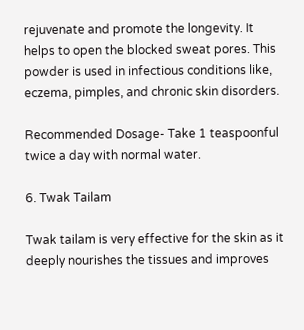rejuvenate and promote the longevity. It helps to open the blocked sweat pores. This powder is used in infectious conditions like, eczema, pimples, and chronic skin disorders.

Recommended Dosage- Take 1 teaspoonful twice a day with normal water.

6. Twak Tailam

Twak tailam is very effective for the skin as it deeply nourishes the tissues and improves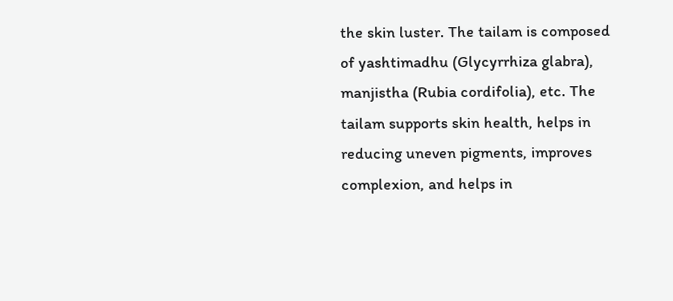the skin luster. The tailam is composed of yashtimadhu (Glycyrrhiza glabra), manjistha (Rubia cordifolia), etc. The tailam supports skin health, helps in reducing uneven pigments, improves complexion, and helps in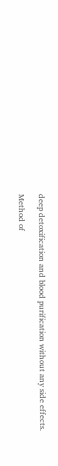deep detoxification and blood purification without any side effects.

Method of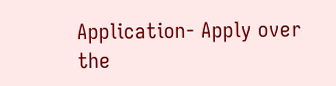Application- Apply over the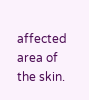affected area of the skin.